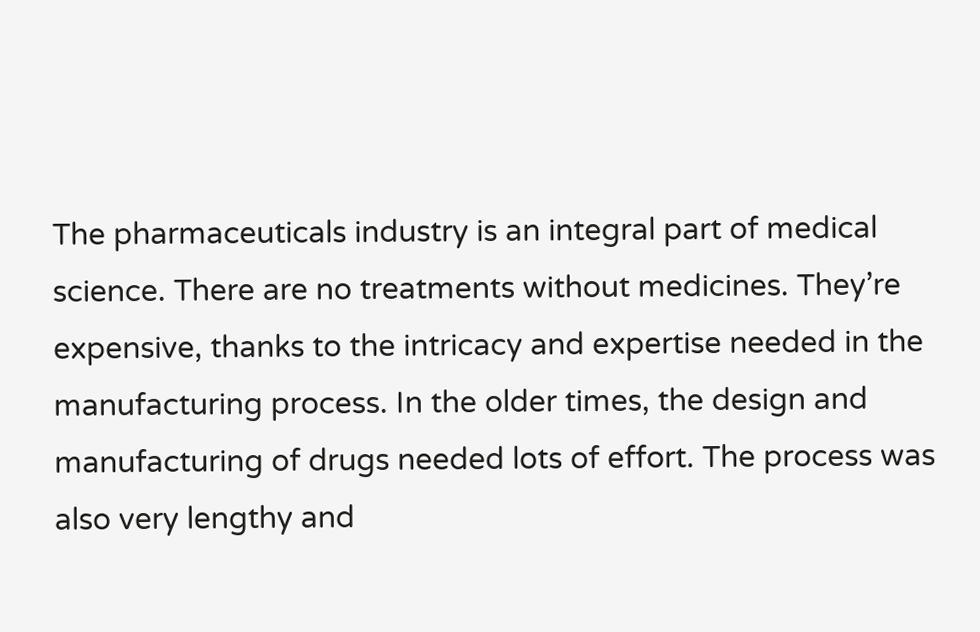The pharmaceuticals industry is an integral part of medical science. There are no treatments without medicines. They’re expensive, thanks to the intricacy and expertise needed in the manufacturing process. In the older times, the design and manufacturing of drugs needed lots of effort. The process was also very lengthy and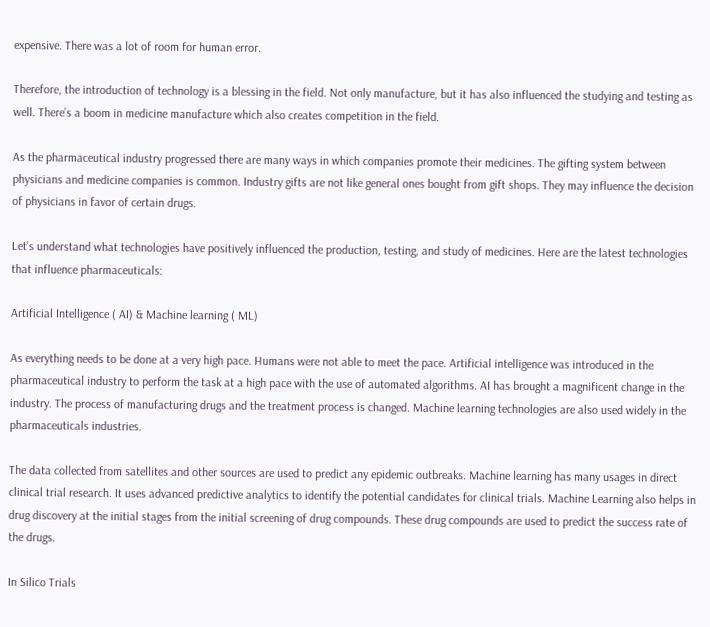expensive. There was a lot of room for human error.

Therefore, the introduction of technology is a blessing in the field. Not only manufacture, but it has also influenced the studying and testing as well. There’s a boom in medicine manufacture which also creates competition in the field.

As the pharmaceutical industry progressed there are many ways in which companies promote their medicines. The gifting system between physicians and medicine companies is common. Industry gifts are not like general ones bought from gift shops. They may influence the decision of physicians in favor of certain drugs.

Let’s understand what technologies have positively influenced the production, testing, and study of medicines. Here are the latest technologies that influence pharmaceuticals:

Artificial Intelligence ( AI) & Machine learning ( ML)

As everything needs to be done at a very high pace. Humans were not able to meet the pace. Artificial intelligence was introduced in the pharmaceutical industry to perform the task at a high pace with the use of automated algorithms. AI has brought a magnificent change in the industry. The process of manufacturing drugs and the treatment process is changed. Machine learning technologies are also used widely in the pharmaceuticals industries.

The data collected from satellites and other sources are used to predict any epidemic outbreaks. Machine learning has many usages in direct clinical trial research. It uses advanced predictive analytics to identify the potential candidates for clinical trials. Machine Learning also helps in drug discovery at the initial stages from the initial screening of drug compounds. These drug compounds are used to predict the success rate of the drugs.

In Silico Trials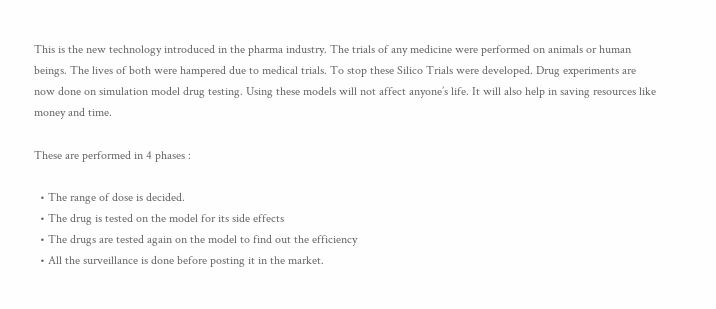This is the new technology introduced in the pharma industry. The trials of any medicine were performed on animals or human beings. The lives of both were hampered due to medical trials. To stop these Silico Trials were developed. Drug experiments are now done on simulation model drug testing. Using these models will not affect anyone’s life. It will also help in saving resources like money and time.

These are performed in 4 phases :

  • The range of dose is decided.
  • The drug is tested on the model for its side effects
  • The drugs are tested again on the model to find out the efficiency
  • All the surveillance is done before posting it in the market.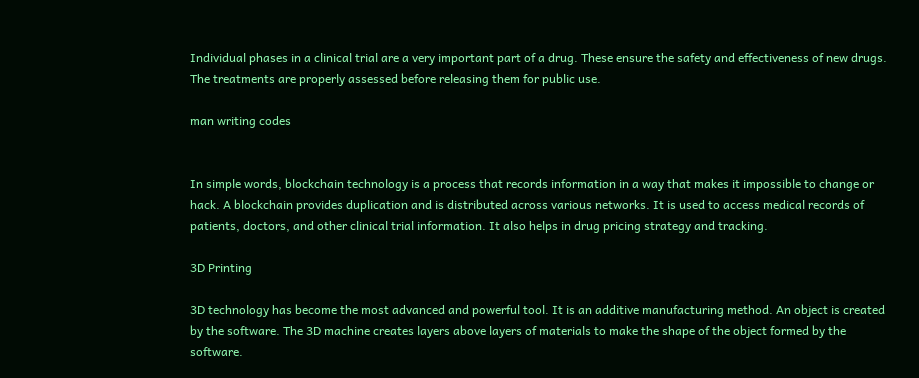Individual phases in a clinical trial are a very important part of a drug. These ensure the safety and effectiveness of new drugs. The treatments are properly assessed before releasing them for public use.

man writing codes


In simple words, blockchain technology is a process that records information in a way that makes it impossible to change or hack. A blockchain provides duplication and is distributed across various networks. It is used to access medical records of patients, doctors, and other clinical trial information. It also helps in drug pricing strategy and tracking.

3D Printing

3D technology has become the most advanced and powerful tool. It is an additive manufacturing method. An object is created by the software. The 3D machine creates layers above layers of materials to make the shape of the object formed by the software.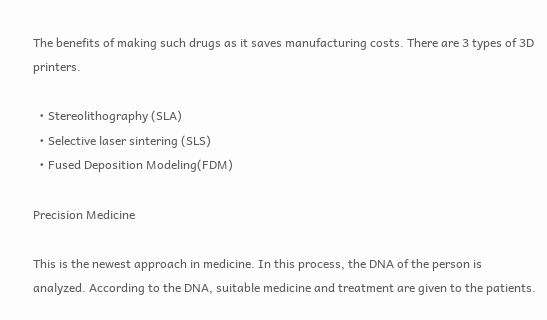The benefits of making such drugs as it saves manufacturing costs. There are 3 types of 3D printers.

  • Stereolithography (SLA)
  • Selective laser sintering (SLS)
  • Fused Deposition Modeling(FDM)

Precision Medicine

This is the newest approach in medicine. In this process, the DNA of the person is analyzed. According to the DNA, suitable medicine and treatment are given to the patients.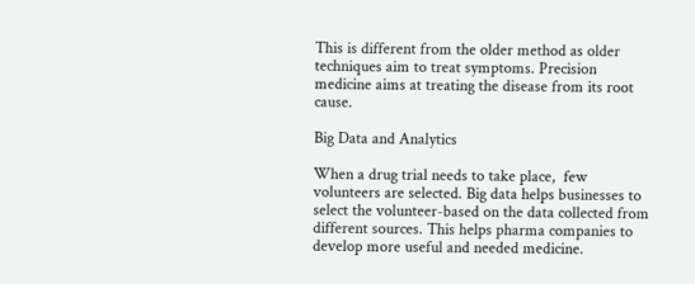This is different from the older method as older techniques aim to treat symptoms. Precision medicine aims at treating the disease from its root cause.

Big Data and Analytics

When a drug trial needs to take place,  few volunteers are selected. Big data helps businesses to select the volunteer-based on the data collected from different sources. This helps pharma companies to develop more useful and needed medicine.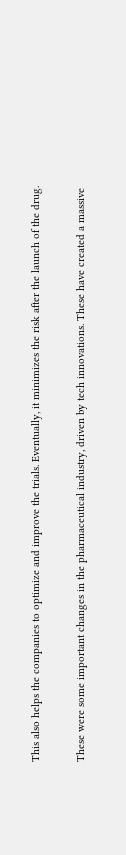This also helps the companies to optimize and improve the trials. Eventually, it minimizes the risk after the launch of the drug.

These were some important changes in the pharmaceutical industry, driven by tech innovations. These have created a massive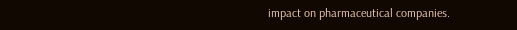impact on pharmaceutical companies.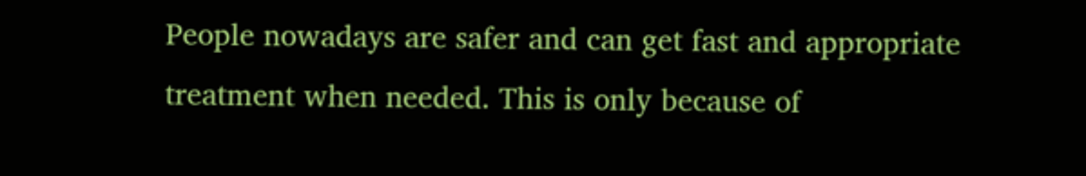People nowadays are safer and can get fast and appropriate treatment when needed. This is only because of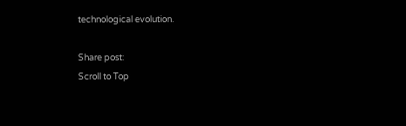technological evolution.

Share post:
Scroll to Top